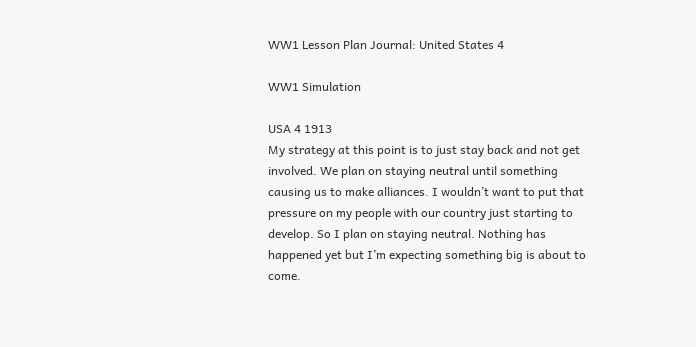WW1 Lesson Plan Journal: United States 4

WW1 Simulation

USA 4 1913
My strategy at this point is to just stay back and not get involved. We plan on staying neutral until something causing us to make alliances. I wouldn’t want to put that pressure on my people with our country just starting to develop. So I plan on staying neutral. Nothing has happened yet but I’m expecting something big is about to come.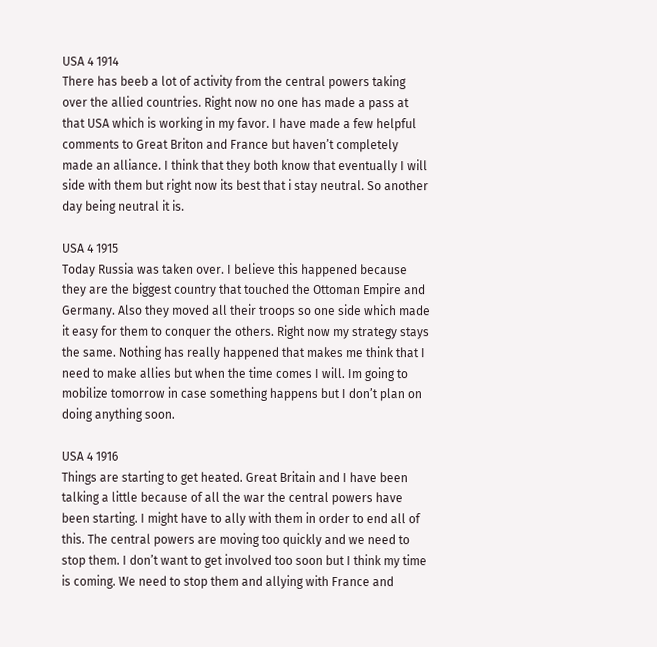USA 4 1914
There has beeb a lot of activity from the central powers taking over the allied countries. Right now no one has made a pass at that USA which is working in my favor. I have made a few helpful comments to Great Briton and France but haven’t completely made an alliance. I think that they both know that eventually I will side with them but right now its best that i stay neutral. So another day being neutral it is.

USA 4 1915
Today Russia was taken over. I believe this happened because they are the biggest country that touched the Ottoman Empire and Germany. Also they moved all their troops so one side which made it easy for them to conquer the others. Right now my strategy stays the same. Nothing has really happened that makes me think that I need to make allies but when the time comes I will. Im going to mobilize tomorrow in case something happens but I don’t plan on doing anything soon.

USA 4 1916
Things are starting to get heated. Great Britain and I have been talking a little because of all the war the central powers have been starting. I might have to ally with them in order to end all of this. The central powers are moving too quickly and we need to stop them. I don’t want to get involved too soon but I think my time is coming. We need to stop them and allying with France and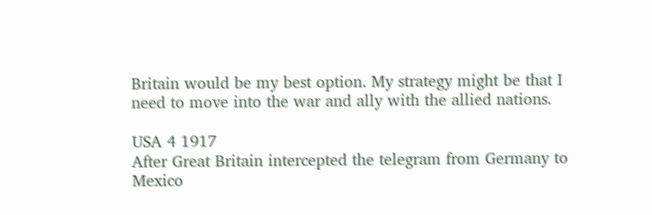Britain would be my best option. My strategy might be that I need to move into the war and ally with the allied nations.

USA 4 1917
After Great Britain intercepted the telegram from Germany to Mexico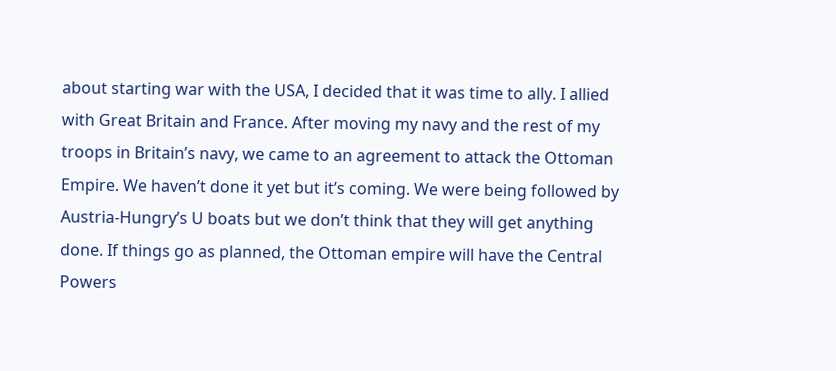about starting war with the USA, I decided that it was time to ally. I allied with Great Britain and France. After moving my navy and the rest of my troops in Britain’s navy, we came to an agreement to attack the Ottoman Empire. We haven’t done it yet but it’s coming. We were being followed by Austria-Hungry’s U boats but we don’t think that they will get anything done. If things go as planned, the Ottoman empire will have the Central Powers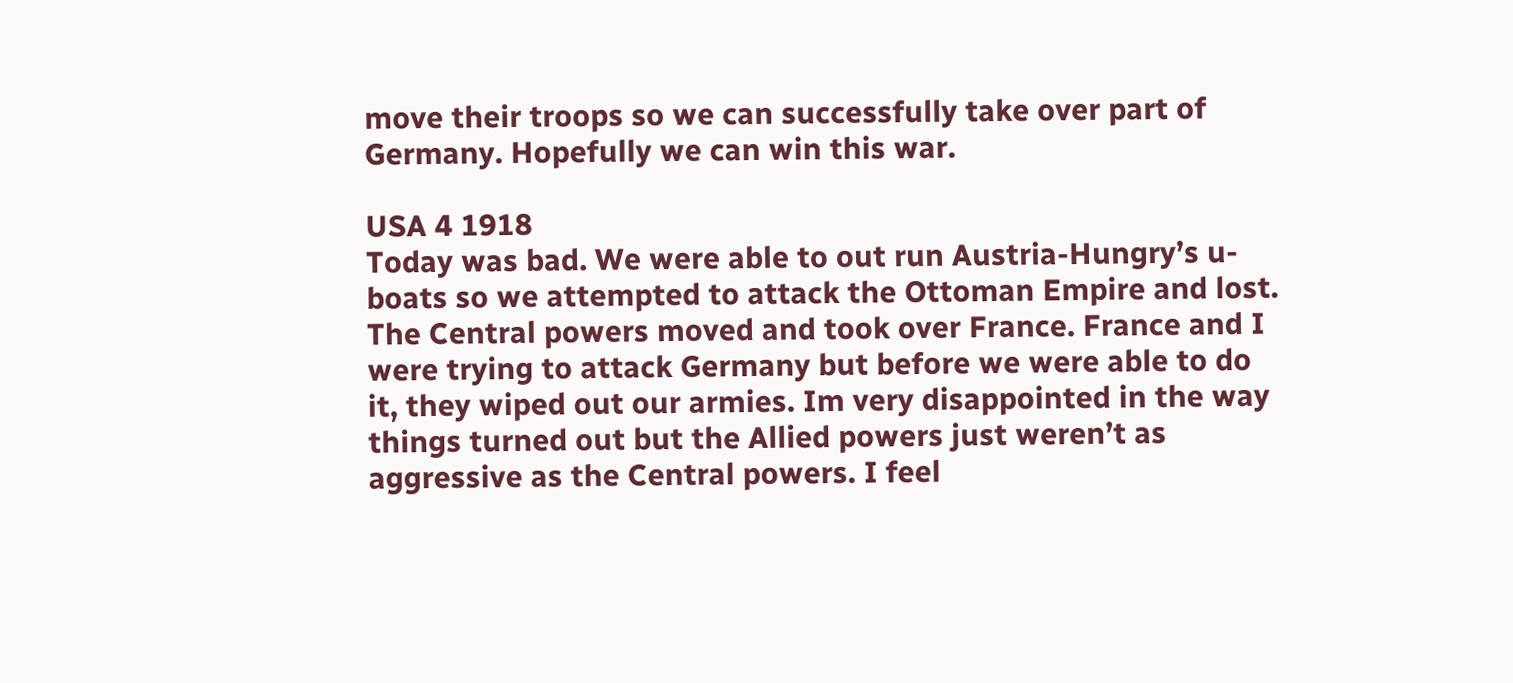move their troops so we can successfully take over part of Germany. Hopefully we can win this war.

USA 4 1918
Today was bad. We were able to out run Austria-Hungry’s u-boats so we attempted to attack the Ottoman Empire and lost. The Central powers moved and took over France. France and I were trying to attack Germany but before we were able to do it, they wiped out our armies. Im very disappointed in the way things turned out but the Allied powers just weren’t as aggressive as the Central powers. I feel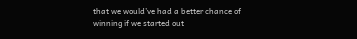that we would’ve had a better chance of winning if we started out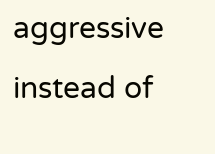aggressive instead of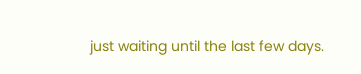just waiting until the last few days.